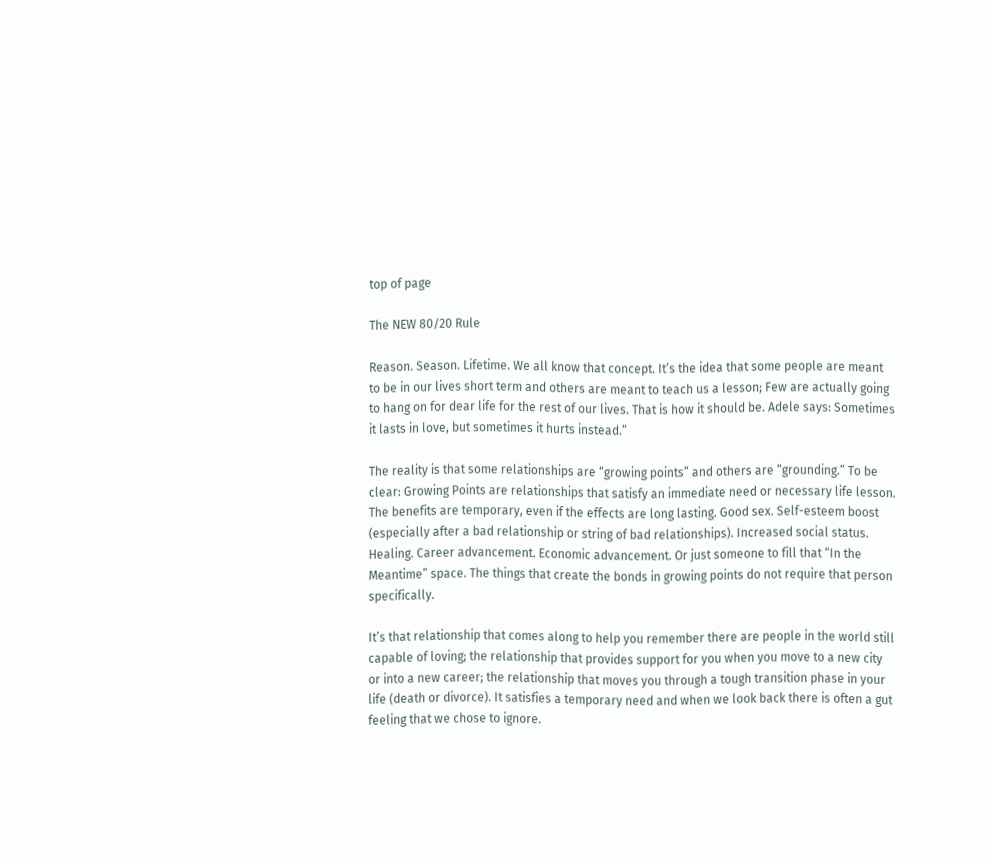top of page

The NEW 80/20 Rule

Reason. Season. Lifetime. We all know that concept. It’s the idea that some people are meant to be in our lives short term and others are meant to teach us a lesson; Few are actually going to hang on for dear life for the rest of our lives. That is how it should be. Adele says: Sometimes it lasts in love, but sometimes it hurts instead.”

The reality is that some relationships are “growing points” and others are “grounding.” To be clear: Growing Points are relationships that satisfy an immediate need or necessary life lesson. The benefits are temporary, even if the effects are long lasting. Good sex. Self-esteem boost (especially after a bad relationship or string of bad relationships). Increased social status. Healing. Career advancement. Economic advancement. Or just someone to fill that “In the Meantime” space. The things that create the bonds in growing points do not require that person specifically.

It’s that relationship that comes along to help you remember there are people in the world still capable of loving; the relationship that provides support for you when you move to a new city or into a new career; the relationship that moves you through a tough transition phase in your life (death or divorce). It satisfies a temporary need and when we look back there is often a gut feeling that we chose to ignore.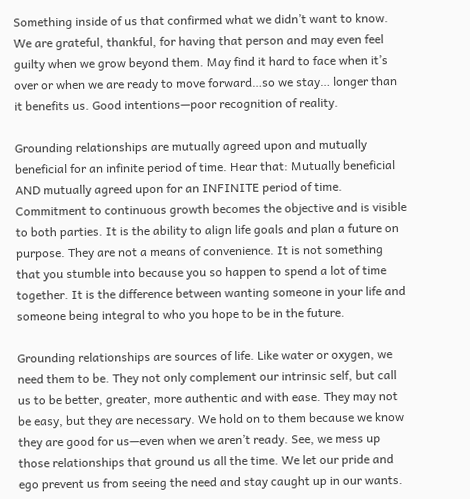Something inside of us that confirmed what we didn’t want to know. We are grateful, thankful, for having that person and may even feel guilty when we grow beyond them. May find it hard to face when it’s over or when we are ready to move forward…so we stay… longer than it benefits us. Good intentions—poor recognition of reality.

Grounding relationships are mutually agreed upon and mutually beneficial for an infinite period of time. Hear that: Mutually beneficial AND mutually agreed upon for an INFINITE period of time. Commitment to continuous growth becomes the objective and is visible to both parties. It is the ability to align life goals and plan a future on purpose. They are not a means of convenience. It is not something that you stumble into because you so happen to spend a lot of time together. It is the difference between wanting someone in your life and someone being integral to who you hope to be in the future.

Grounding relationships are sources of life. Like water or oxygen, we need them to be. They not only complement our intrinsic self, but call us to be better, greater, more authentic and with ease. They may not be easy, but they are necessary. We hold on to them because we know they are good for us—even when we aren’t ready. See, we mess up those relationships that ground us all the time. We let our pride and ego prevent us from seeing the need and stay caught up in our wants.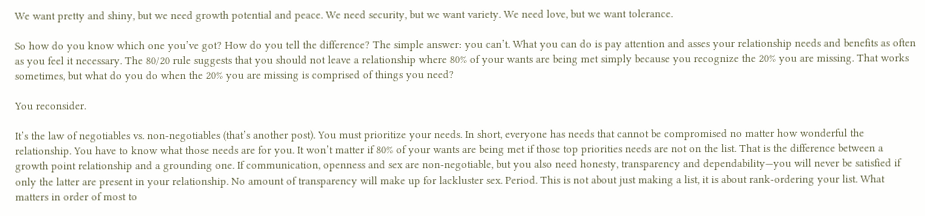We want pretty and shiny, but we need growth potential and peace. We need security, but we want variety. We need love, but we want tolerance.

So how do you know which one you’ve got? How do you tell the difference? The simple answer: you can’t. What you can do is pay attention and asses your relationship needs and benefits as often as you feel it necessary. The 80/20 rule suggests that you should not leave a relationship where 80% of your wants are being met simply because you recognize the 20% you are missing. That works sometimes, but what do you do when the 20% you are missing is comprised of things you need?

You reconsider.

It’s the law of negotiables vs. non-negotiables (that’s another post). You must prioritize your needs. In short, everyone has needs that cannot be compromised no matter how wonderful the relationship. You have to know what those needs are for you. It won’t matter if 80% of your wants are being met if those top priorities needs are not on the list. That is the difference between a growth point relationship and a grounding one. If communication, openness and sex are non-negotiable, but you also need honesty, transparency and dependability—you will never be satisfied if only the latter are present in your relationship. No amount of transparency will make up for lackluster sex. Period. This is not about just making a list, it is about rank-ordering your list. What matters in order of most to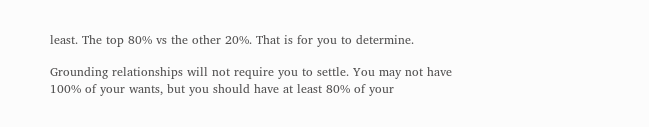least. The top 80% vs the other 20%. That is for you to determine.

Grounding relationships will not require you to settle. You may not have 100% of your wants, but you should have at least 80% of your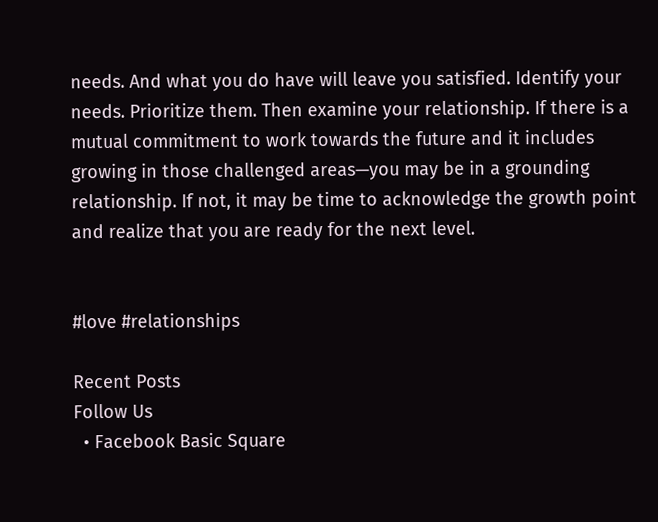needs. And what you do have will leave you satisfied. Identify your needs. Prioritize them. Then examine your relationship. If there is a mutual commitment to work towards the future and it includes growing in those challenged areas—you may be in a grounding relationship. If not, it may be time to acknowledge the growth point and realize that you are ready for the next level.


#love #relationships

Recent Posts
Follow Us
  • Facebook Basic Square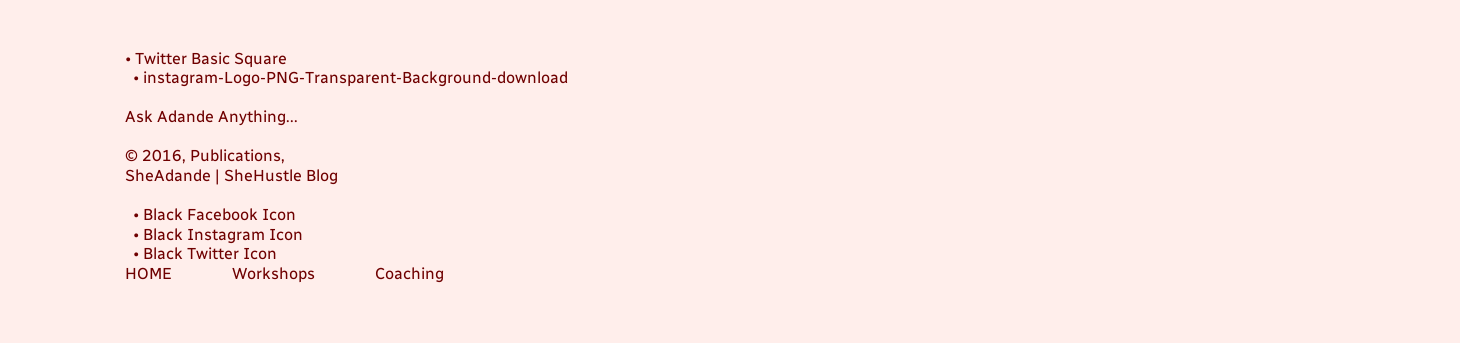• Twitter Basic Square
  • instagram-Logo-PNG-Transparent-Background-download

Ask Adande Anything...

© 2016, Publications,
SheAdande | SheHustle Blog

  • Black Facebook Icon
  • Black Instagram Icon
  • Black Twitter Icon
HOME               Workshops               Coaching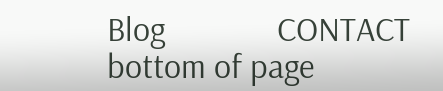Blog              CONTACT
bottom of page